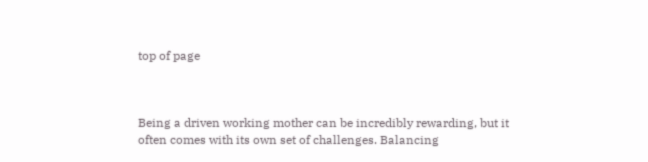top of page



Being a driven working mother can be incredibly rewarding, but it often comes with its own set of challenges. Balancing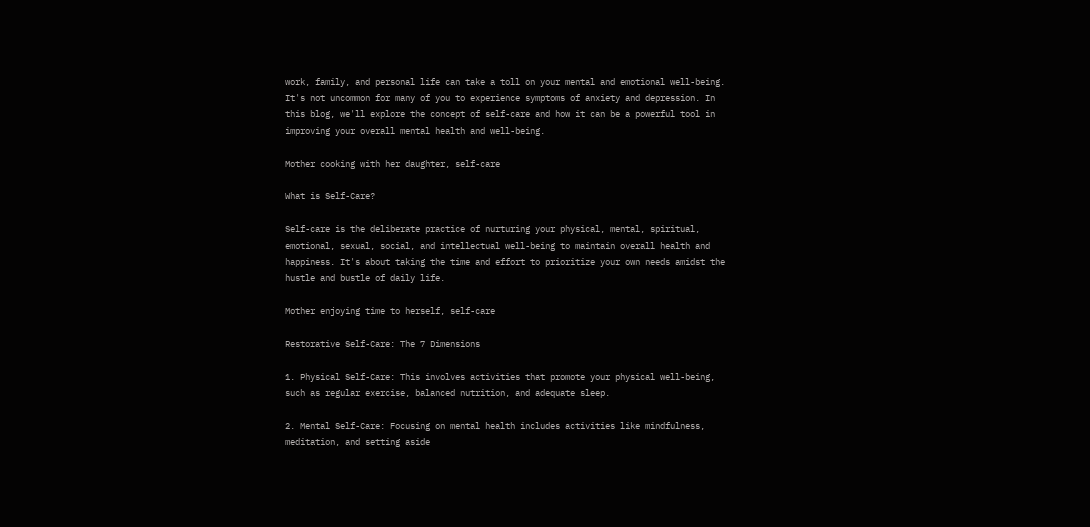work, family, and personal life can take a toll on your mental and emotional well-being. It's not uncommon for many of you to experience symptoms of anxiety and depression. In this blog, we'll explore the concept of self-care and how it can be a powerful tool in improving your overall mental health and well-being.

Mother cooking with her daughter, self-care

What is Self-Care?

Self-care is the deliberate practice of nurturing your physical, mental, spiritual, emotional, sexual, social, and intellectual well-being to maintain overall health and happiness. It's about taking the time and effort to prioritize your own needs amidst the hustle and bustle of daily life.

Mother enjoying time to herself, self-care

Restorative Self-Care: The 7 Dimensions

1. Physical Self-Care: This involves activities that promote your physical well-being, such as regular exercise, balanced nutrition, and adequate sleep.

2. Mental Self-Care: Focusing on mental health includes activities like mindfulness, meditation, and setting aside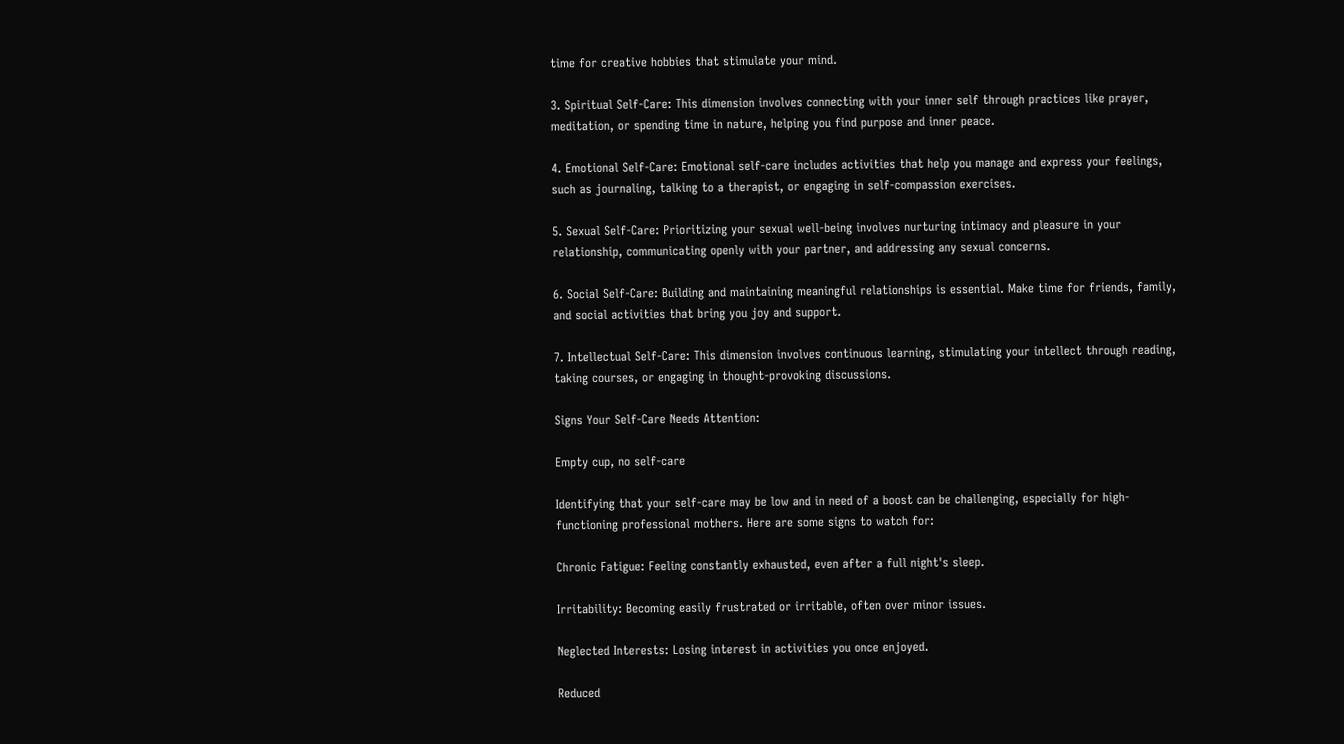time for creative hobbies that stimulate your mind.

3. Spiritual Self-Care: This dimension involves connecting with your inner self through practices like prayer, meditation, or spending time in nature, helping you find purpose and inner peace.

4. Emotional Self-Care: Emotional self-care includes activities that help you manage and express your feelings, such as journaling, talking to a therapist, or engaging in self-compassion exercises.

5. Sexual Self-Care: Prioritizing your sexual well-being involves nurturing intimacy and pleasure in your relationship, communicating openly with your partner, and addressing any sexual concerns.

6. Social Self-Care: Building and maintaining meaningful relationships is essential. Make time for friends, family, and social activities that bring you joy and support.

7. Intellectual Self-Care: This dimension involves continuous learning, stimulating your intellect through reading, taking courses, or engaging in thought-provoking discussions.

Signs Your Self-Care Needs Attention:

Empty cup, no self-care

Identifying that your self-care may be low and in need of a boost can be challenging, especially for high-functioning professional mothers. Here are some signs to watch for:

Chronic Fatigue: Feeling constantly exhausted, even after a full night's sleep.

Irritability: Becoming easily frustrated or irritable, often over minor issues.

Neglected Interests: Losing interest in activities you once enjoyed.

Reduced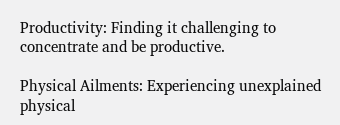Productivity: Finding it challenging to concentrate and be productive.

Physical Ailments: Experiencing unexplained physical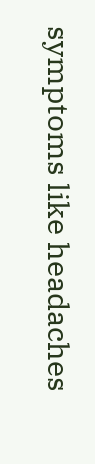symptoms like headaches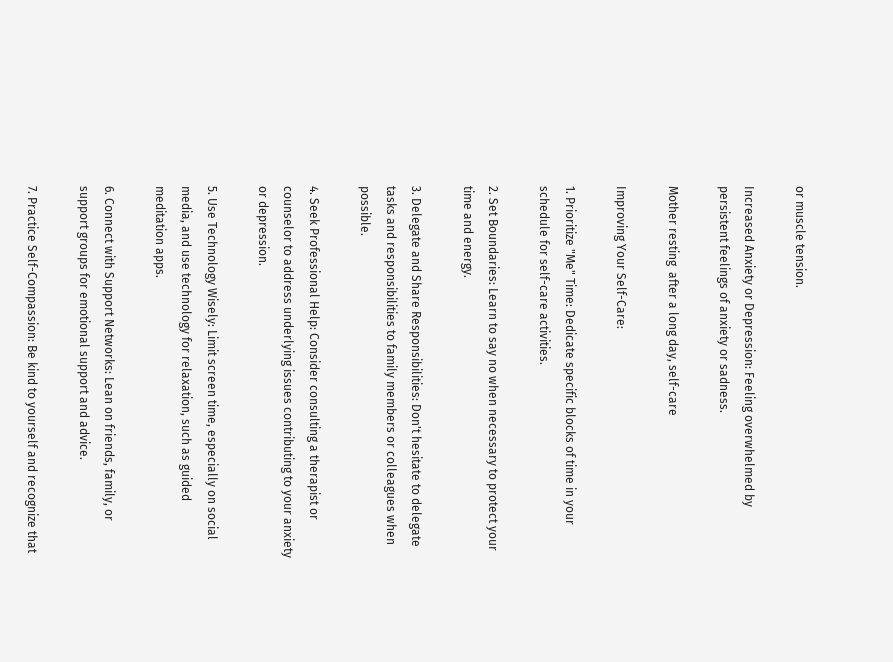or muscle tension.

Increased Anxiety or Depression: Feeling overwhelmed by persistent feelings of anxiety or sadness.

Mother resting  after a long day, self-care

Improving Your Self-Care:

1. Prioritize "Me" Time: Dedicate specific blocks of time in your schedule for self-care activities.

2. Set Boundaries: Learn to say no when necessary to protect your time and energy.

3. Delegate and Share Responsibilities: Don't hesitate to delegate tasks and responsibilities to family members or colleagues when possible.

4. Seek Professional Help: Consider consulting a therapist or counselor to address underlying issues contributing to your anxiety or depression.

5. Use Technology Wisely: Limit screen time, especially on social media, and use technology for relaxation, such as guided meditation apps.

6. Connect with Support Networks: Lean on friends, family, or support groups for emotional support and advice.

7. Practice Self-Compassion: Be kind to yourself and recognize that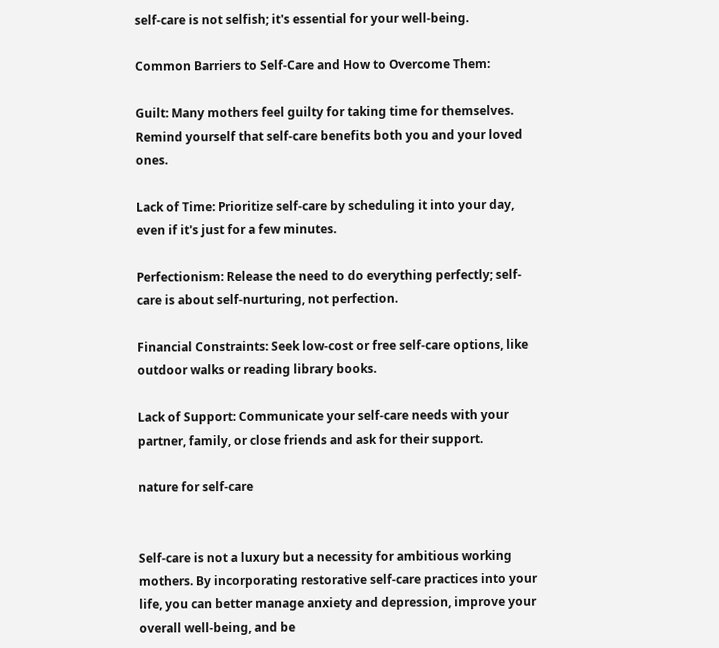self-care is not selfish; it's essential for your well-being.

Common Barriers to Self-Care and How to Overcome Them:

Guilt: Many mothers feel guilty for taking time for themselves. Remind yourself that self-care benefits both you and your loved ones.

Lack of Time: Prioritize self-care by scheduling it into your day, even if it's just for a few minutes.

Perfectionism: Release the need to do everything perfectly; self-care is about self-nurturing, not perfection.

Financial Constraints: Seek low-cost or free self-care options, like outdoor walks or reading library books.

Lack of Support: Communicate your self-care needs with your partner, family, or close friends and ask for their support.

nature for self-care


Self-care is not a luxury but a necessity for ambitious working mothers. By incorporating restorative self-care practices into your life, you can better manage anxiety and depression, improve your overall well-being, and be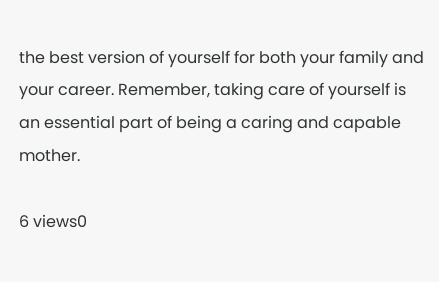the best version of yourself for both your family and your career. Remember, taking care of yourself is an essential part of being a caring and capable mother.

6 views0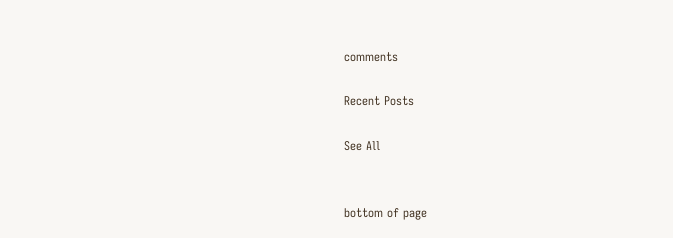comments

Recent Posts

See All


bottom of page